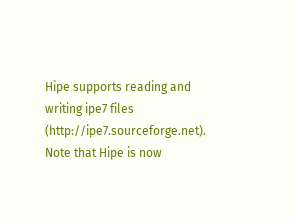Hipe supports reading and writing ipe7 files (http://ipe7.sourceforge.net). Note that Hipe is now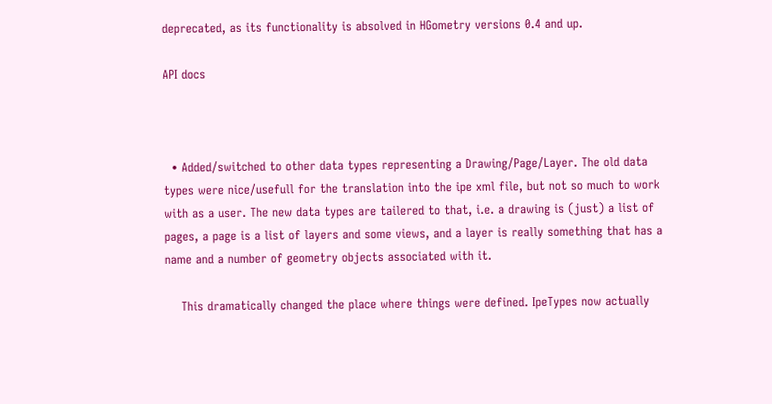deprecated, as its functionality is absolved in HGometry versions 0.4 and up.

API docs



  • Added/switched to other data types representing a Drawing/Page/Layer. The old data types were nice/usefull for the translation into the ipe xml file, but not so much to work with as a user. The new data types are tailered to that, i.e. a drawing is (just) a list of pages, a page is a list of layers and some views, and a layer is really something that has a name and a number of geometry objects associated with it.

    This dramatically changed the place where things were defined. IpeTypes now actually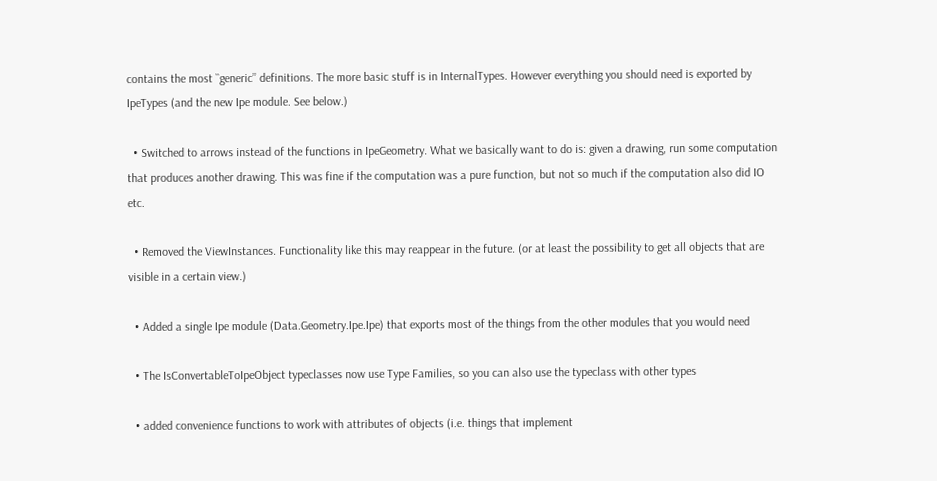contains the most ``generic’’ definitions. The more basic stuff is in InternalTypes. However everything you should need is exported by IpeTypes (and the new Ipe module. See below.)

  • Switched to arrows instead of the functions in IpeGeometry. What we basically want to do is: given a drawing, run some computation that produces another drawing. This was fine if the computation was a pure function, but not so much if the computation also did IO etc.

  • Removed the ViewInstances. Functionality like this may reappear in the future. (or at least the possibility to get all objects that are visible in a certain view.)

  • Added a single Ipe module (Data.Geometry.Ipe.Ipe) that exports most of the things from the other modules that you would need

  • The IsConvertableToIpeObject typeclasses now use Type Families, so you can also use the typeclass with other types

  • added convenience functions to work with attributes of objects (i.e. things that implement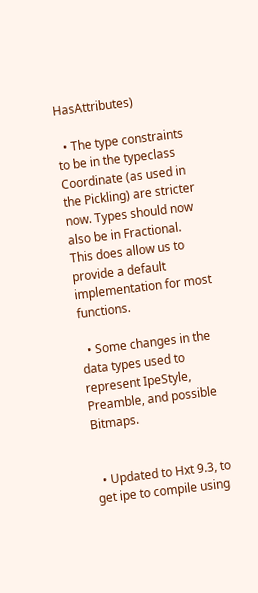HasAttributes)

  • The type constraints to be in the typeclass Coordinate (as used in the Pickling) are stricter now. Types should now also be in Fractional. This does allow us to provide a default implementation for most functions.

  • Some changes in the data types used to represent IpeStyle, Preamble, and possible Bitmaps.


  • Updated to Hxt 9.3, to get ipe to compile using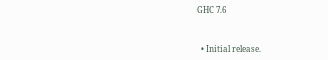GHC 7.6


  • Initial release.